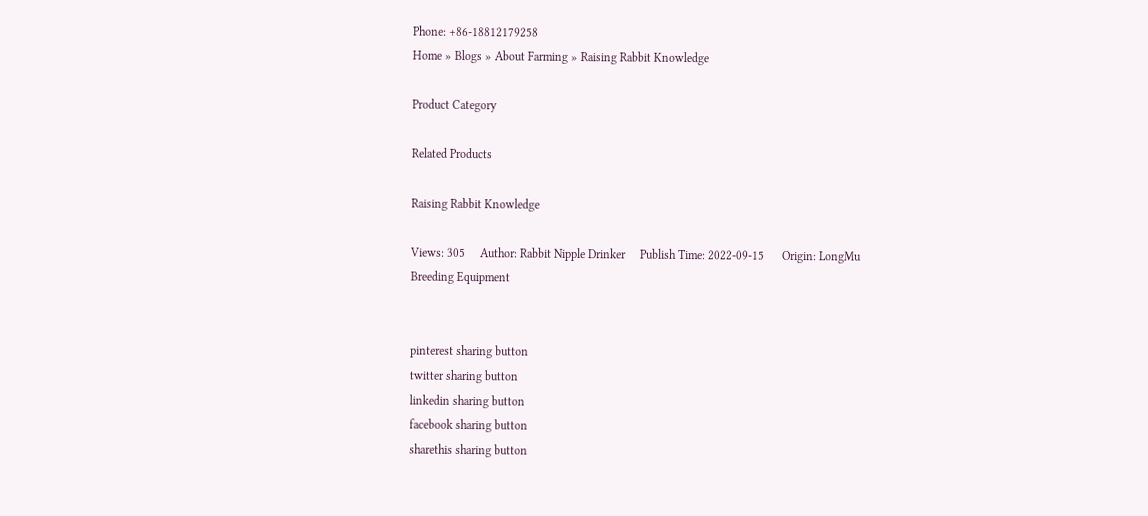Phone: +86-18812179258
Home » Blogs » About Farming » Raising Rabbit Knowledge

Product Category

Related Products

Raising Rabbit Knowledge

Views: 305     Author: Rabbit Nipple Drinker     Publish Time: 2022-09-15      Origin: LongMu Breeding Equipment


pinterest sharing button
twitter sharing button
linkedin sharing button
facebook sharing button
sharethis sharing button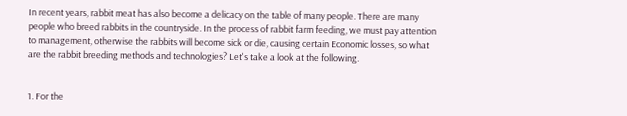In recent years, rabbit meat has also become a delicacy on the table of many people. There are many people who breed rabbits in the countryside. In the process of rabbit farm feeding, we must pay attention to management, otherwise the rabbits will become sick or die, causing certain Economic losses, so what are the rabbit breeding methods and technologies? Let's take a look at the following.


1. For the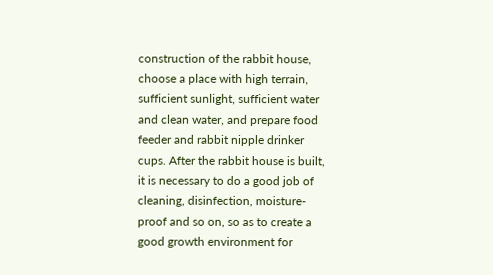construction of the rabbit house, choose a place with high terrain, sufficient sunlight, sufficient water and clean water, and prepare food feeder and rabbit nipple drinker cups. After the rabbit house is built, it is necessary to do a good job of cleaning, disinfection, moisture-proof and so on, so as to create a good growth environment for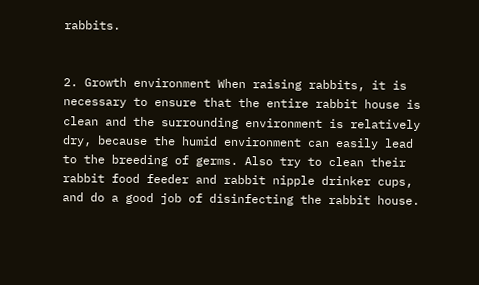rabbits.


2. Growth environment When raising rabbits, it is necessary to ensure that the entire rabbit house is clean and the surrounding environment is relatively dry, because the humid environment can easily lead to the breeding of germs. Also try to clean their rabbit food feeder and rabbit nipple drinker cups, and do a good job of disinfecting the rabbit house.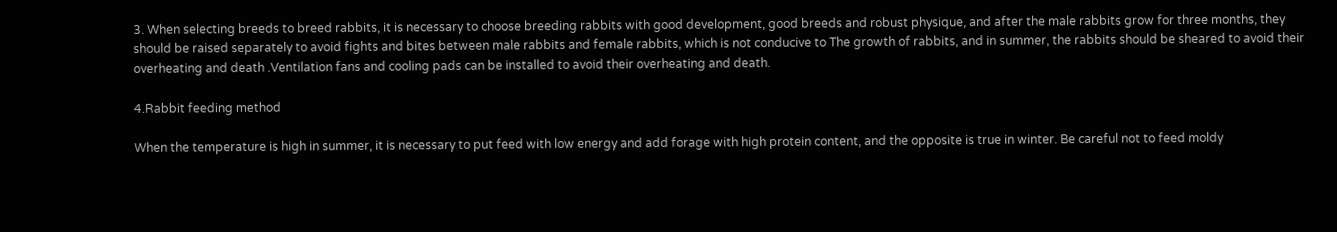3. When selecting breeds to breed rabbits, it is necessary to choose breeding rabbits with good development, good breeds and robust physique, and after the male rabbits grow for three months, they should be raised separately to avoid fights and bites between male rabbits and female rabbits, which is not conducive to The growth of rabbits, and in summer, the rabbits should be sheared to avoid their overheating and death .Ventilation fans and cooling pads can be installed to avoid their overheating and death.

4.Rabbit feeding method

When the temperature is high in summer, it is necessary to put feed with low energy and add forage with high protein content, and the opposite is true in winter. Be careful not to feed moldy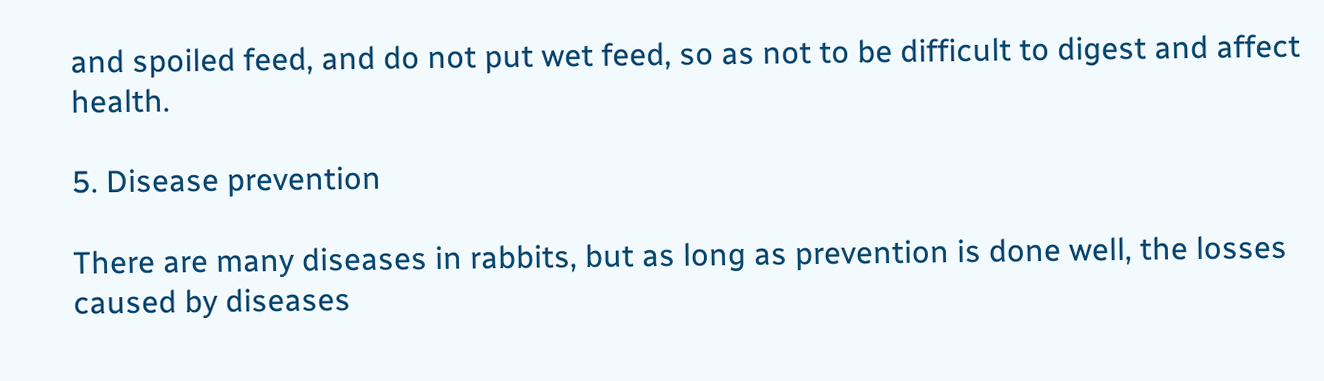and spoiled feed, and do not put wet feed, so as not to be difficult to digest and affect health.

5. Disease prevention

There are many diseases in rabbits, but as long as prevention is done well, the losses caused by diseases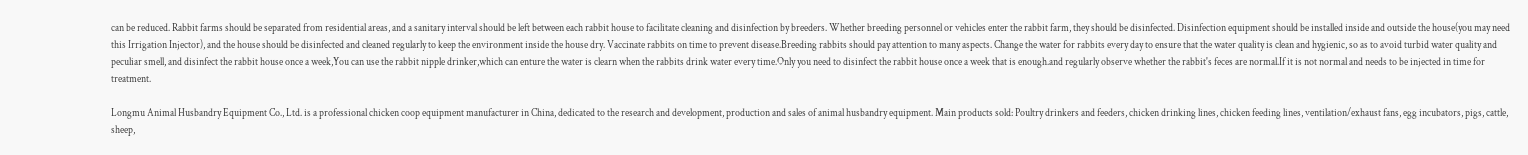can be reduced. Rabbit farms should be separated from residential areas, and a sanitary interval should be left between each rabbit house to facilitate cleaning and disinfection by breeders. Whether breeding personnel or vehicles enter the rabbit farm, they should be disinfected. Disinfection equipment should be installed inside and outside the house(you may need this Irrigation Injector), and the house should be disinfected and cleaned regularly to keep the environment inside the house dry. Vaccinate rabbits on time to prevent disease.Breeding rabbits should pay attention to many aspects. Change the water for rabbits every day to ensure that the water quality is clean and hygienic, so as to avoid turbid water quality and peculiar smell, and disinfect the rabbit house once a week,You can use the rabbit nipple drinker,which can enture the water is clearn when the rabbits drink water every time.Only you need to disinfect the rabbit house once a week that is enough.and regularly observe whether the rabbit's feces are normal.If it is not normal and needs to be injected in time for treatment.

Longmu Animal Husbandry Equipment Co., Ltd. is a professional chicken coop equipment manufacturer in China, dedicated to the research and development, production and sales of animal husbandry equipment. Main products sold: Poultry drinkers and feeders, chicken drinking lines, chicken feeding lines, ventilation/exhaust fans, egg incubators, pigs, cattle, sheep,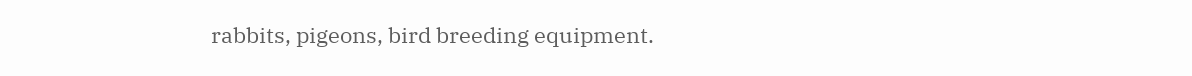rabbits, pigeons, bird breeding equipment.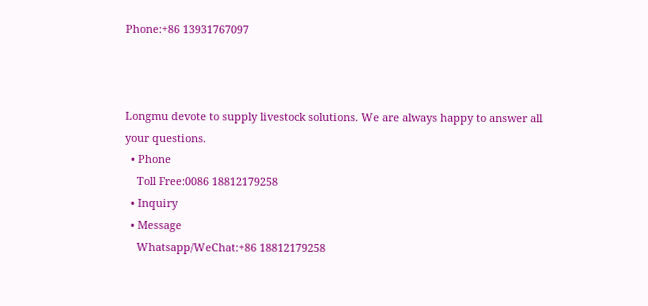Phone:+86 13931767097



Longmu devote to supply livestock solutions. We are always happy to answer all your questions.
  • Phone
    Toll Free:0086 18812179258
  • Inquiry
  • Message
    Whatsapp/WeChat:+86 18812179258